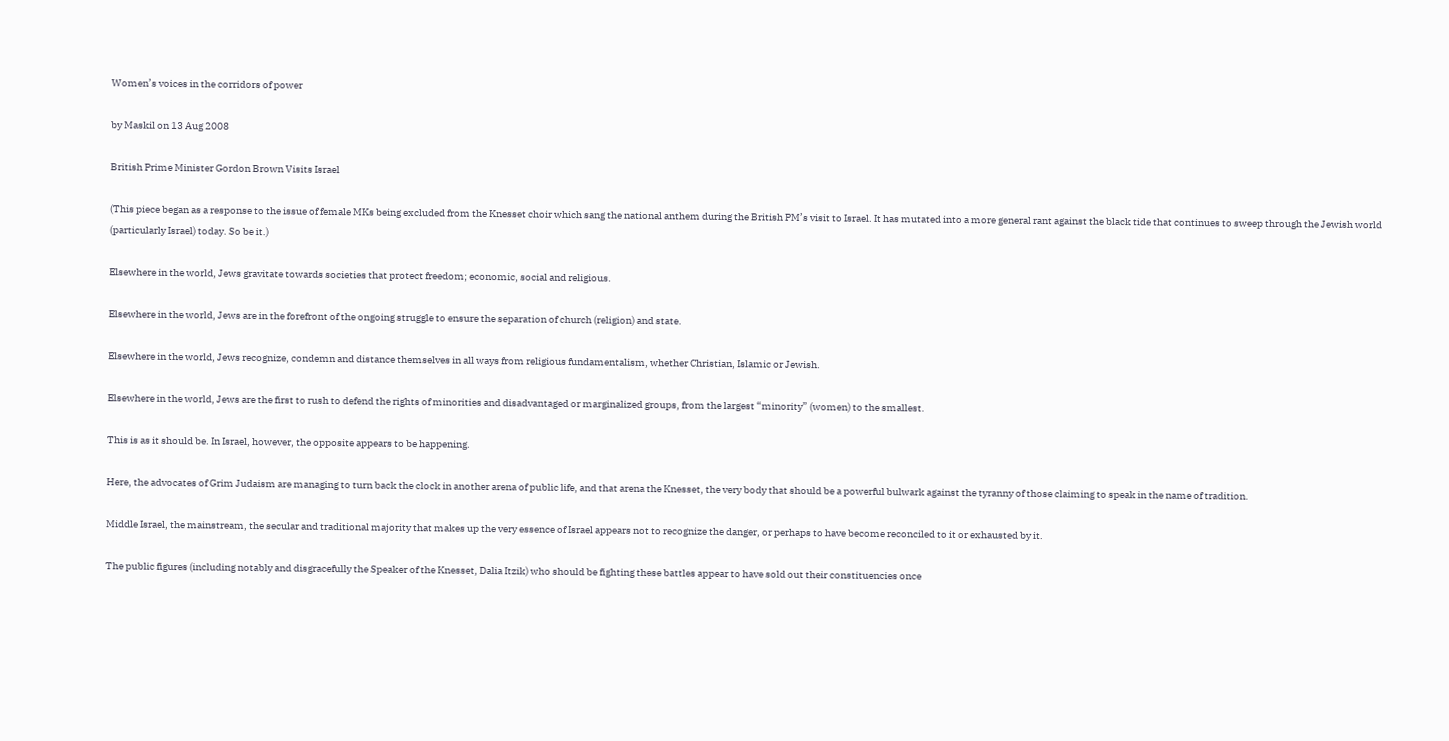Women’s voices in the corridors of power

by Maskil on 13 Aug 2008

British Prime Minister Gordon Brown Visits Israel

(This piece began as a response to the issue of female MKs being excluded from the Knesset choir which sang the national anthem during the British PM’s visit to Israel. It has mutated into a more general rant against the black tide that continues to sweep through the Jewish world (particularly Israel) today. So be it.)

Elsewhere in the world, Jews gravitate towards societies that protect freedom; economic, social and religious.

Elsewhere in the world, Jews are in the forefront of the ongoing struggle to ensure the separation of church (religion) and state.

Elsewhere in the world, Jews recognize, condemn and distance themselves in all ways from religious fundamentalism, whether Christian, Islamic or Jewish.

Elsewhere in the world, Jews are the first to rush to defend the rights of minorities and disadvantaged or marginalized groups, from the largest “minority” (women) to the smallest.

This is as it should be. In Israel, however, the opposite appears to be happening.

Here, the advocates of Grim Judaism are managing to turn back the clock in another arena of public life, and that arena the Knesset, the very body that should be a powerful bulwark against the tyranny of those claiming to speak in the name of tradition.

Middle Israel, the mainstream, the secular and traditional majority that makes up the very essence of Israel appears not to recognize the danger, or perhaps to have become reconciled to it or exhausted by it.

The public figures (including notably and disgracefully the Speaker of the Knesset, Dalia Itzik) who should be fighting these battles appear to have sold out their constituencies once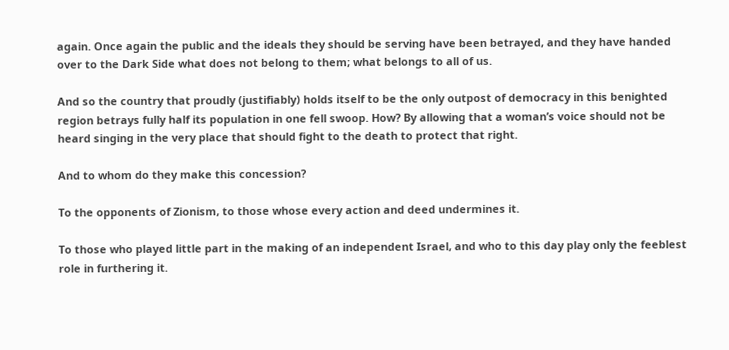again. Once again the public and the ideals they should be serving have been betrayed, and they have handed over to the Dark Side what does not belong to them; what belongs to all of us.

And so the country that proudly (justifiably) holds itself to be the only outpost of democracy in this benighted region betrays fully half its population in one fell swoop. How? By allowing that a woman’s voice should not be heard singing in the very place that should fight to the death to protect that right.

And to whom do they make this concession?

To the opponents of Zionism, to those whose every action and deed undermines it.

To those who played little part in the making of an independent Israel, and who to this day play only the feeblest role in furthering it.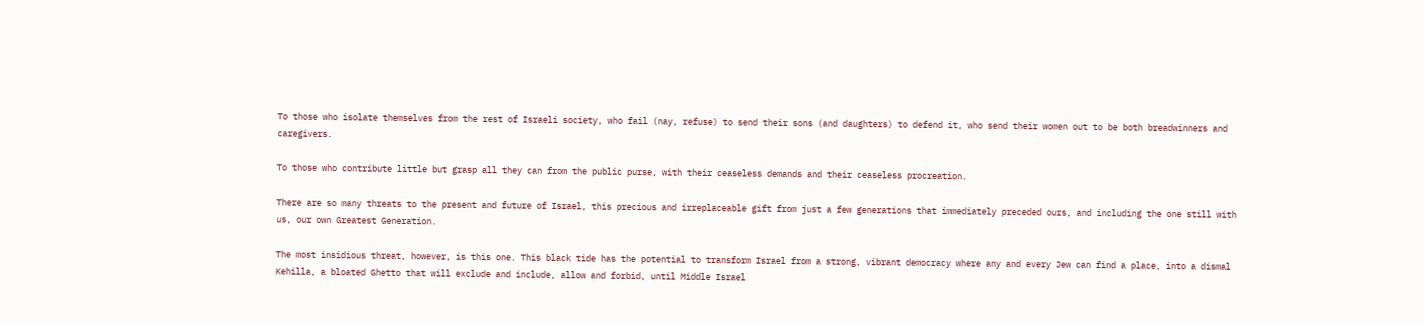To those who isolate themselves from the rest of Israeli society, who fail (nay, refuse) to send their sons (and daughters) to defend it, who send their women out to be both breadwinners and caregivers.

To those who contribute little but grasp all they can from the public purse, with their ceaseless demands and their ceaseless procreation.

There are so many threats to the present and future of Israel, this precious and irreplaceable gift from just a few generations that immediately preceded ours, and including the one still with us, our own Greatest Generation.

The most insidious threat, however, is this one. This black tide has the potential to transform Israel from a strong, vibrant democracy where any and every Jew can find a place, into a dismal Kehilla, a bloated Ghetto that will exclude and include, allow and forbid, until Middle Israel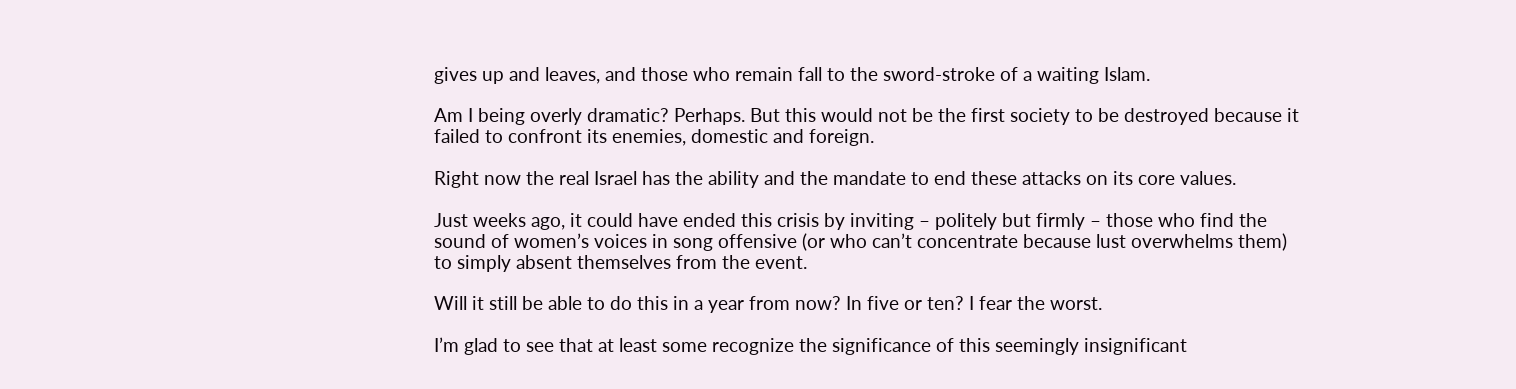gives up and leaves, and those who remain fall to the sword-stroke of a waiting Islam.

Am I being overly dramatic? Perhaps. But this would not be the first society to be destroyed because it failed to confront its enemies, domestic and foreign.

Right now the real Israel has the ability and the mandate to end these attacks on its core values.

Just weeks ago, it could have ended this crisis by inviting – politely but firmly – those who find the sound of women’s voices in song offensive (or who can’t concentrate because lust overwhelms them) to simply absent themselves from the event.

Will it still be able to do this in a year from now? In five or ten? I fear the worst.

I’m glad to see that at least some recognize the significance of this seemingly insignificant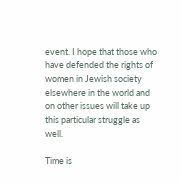event. I hope that those who have defended the rights of women in Jewish society elsewhere in the world and on other issues will take up this particular struggle as well.

Time is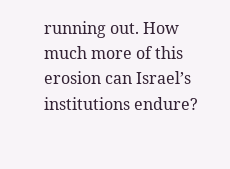running out. How much more of this erosion can Israel’s institutions endure?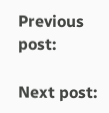Previous post:

Next post: